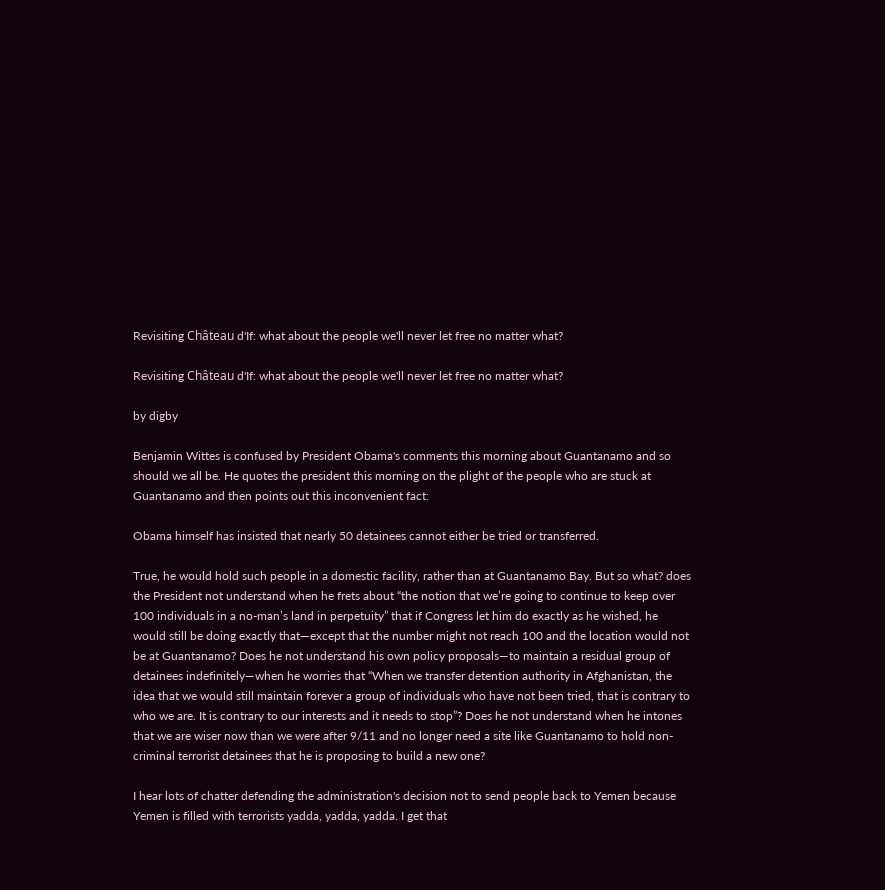Revisiting Château d'If: what about the people we'll never let free no matter what?

Revisiting Château d'If: what about the people we'll never let free no matter what?

by digby

Benjamin Wittes is confused by President Obama's comments this morning about Guantanamo and so should we all be. He quotes the president this morning on the plight of the people who are stuck at Guantanamo and then points out this inconvenient fact:

Obama himself has insisted that nearly 50 detainees cannot either be tried or transferred.

True, he would hold such people in a domestic facility, rather than at Guantanamo Bay. But so what? does the President not understand when he frets about “the notion that we’re going to continue to keep over 100 individuals in a no-man’s land in perpetuity” that if Congress let him do exactly as he wished, he would still be doing exactly that—except that the number might not reach 100 and the location would not be at Guantanamo? Does he not understand his own policy proposals—to maintain a residual group of detainees indefinitely—when he worries that “When we transfer detention authority in Afghanistan, the idea that we would still maintain forever a group of individuals who have not been tried, that is contrary to who we are. It is contrary to our interests and it needs to stop”? Does he not understand when he intones that we are wiser now than we were after 9/11 and no longer need a site like Guantanamo to hold non-criminal terrorist detainees that he is proposing to build a new one?

I hear lots of chatter defending the administration's decision not to send people back to Yemen because Yemen is filled with terrorists yadda, yadda, yadda. I get that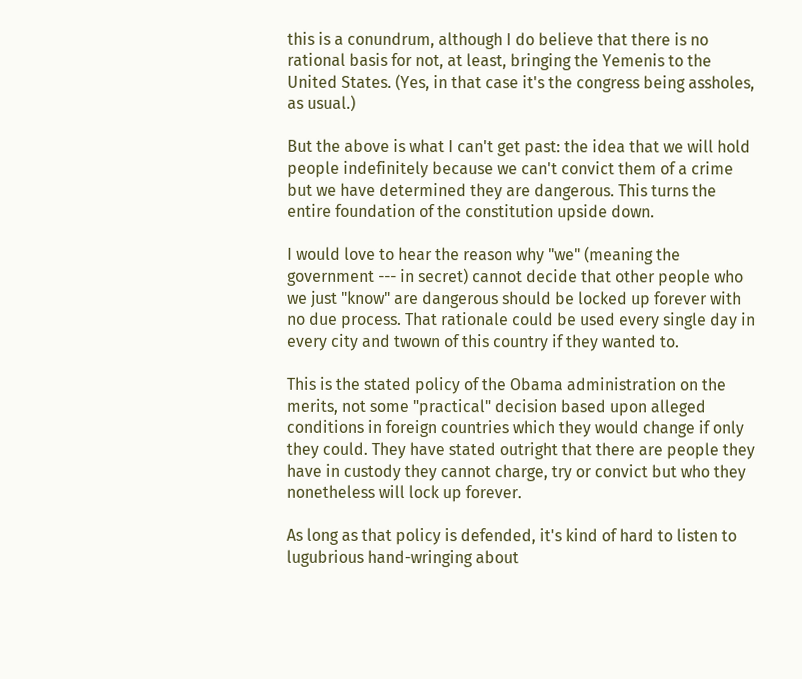this is a conundrum, although I do believe that there is no rational basis for not, at least, bringing the Yemenis to the United States. (Yes, in that case it's the congress being assholes, as usual.)

But the above is what I can't get past: the idea that we will hold people indefinitely because we can't convict them of a crime but we have determined they are dangerous. This turns the entire foundation of the constitution upside down.

I would love to hear the reason why "we" (meaning the government --- in secret) cannot decide that other people who we just "know" are dangerous should be locked up forever with no due process. That rationale could be used every single day in every city and twown of this country if they wanted to.

This is the stated policy of the Obama administration on the merits, not some "practical" decision based upon alleged conditions in foreign countries which they would change if only they could. They have stated outright that there are people they have in custody they cannot charge, try or convict but who they nonetheless will lock up forever.

As long as that policy is defended, it's kind of hard to listen to lugubrious hand-wringing about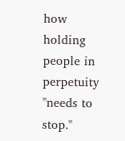how holding people in perpetuity "needs to stop."